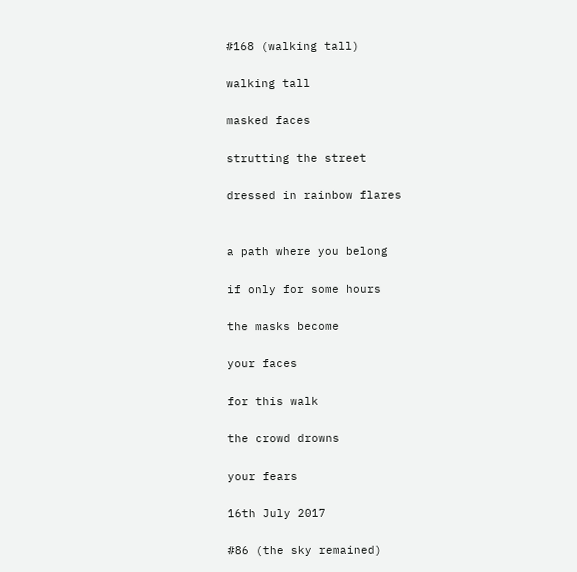#168 (walking tall)

walking tall

masked faces

strutting the street

dressed in rainbow flares


a path where you belong

if only for some hours

the masks become

your faces

for this walk

the crowd drowns

your fears

16th July 2017

#86 (the sky remained)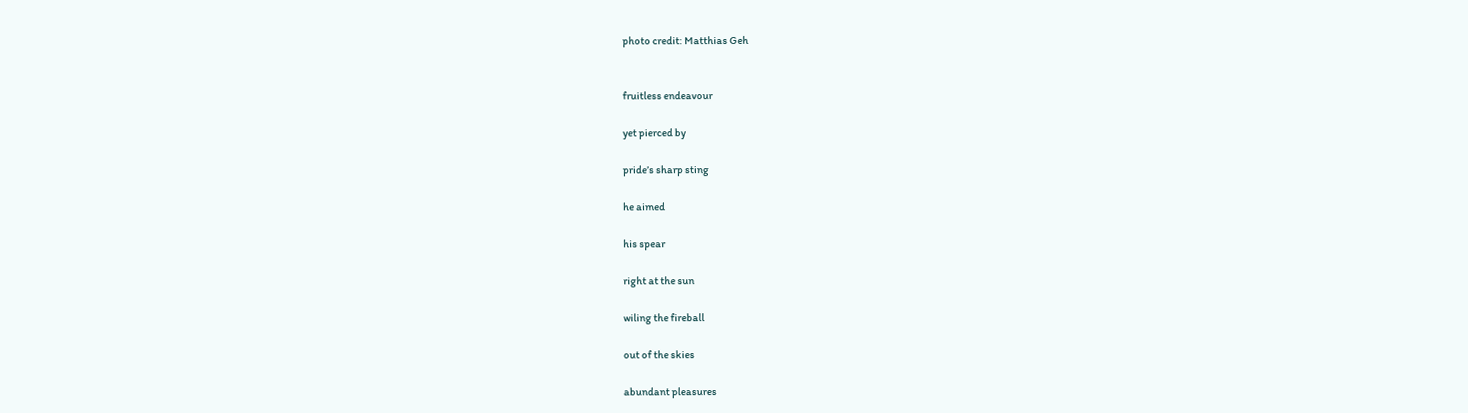photo credit: Matthias Geh


fruitless endeavour

yet pierced by

pride’s sharp sting

he aimed

his spear

right at the sun

wiling the fireball

out of the skies

abundant pleasures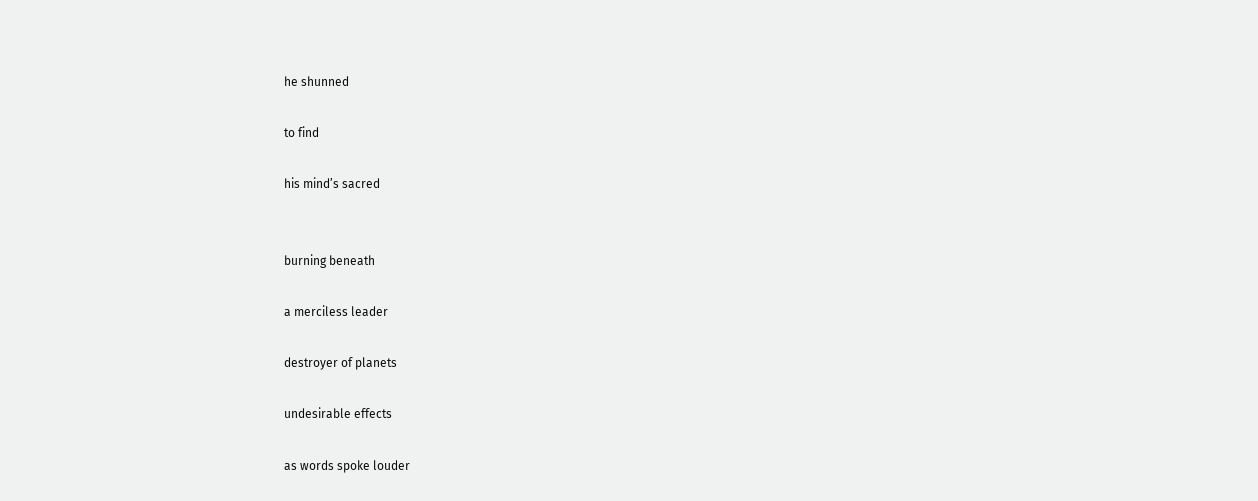he shunned

to find

his mind’s sacred


burning beneath

a merciless leader

destroyer of planets

undesirable effects

as words spoke louder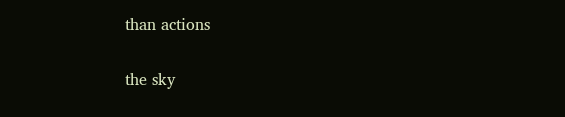than actions

the sky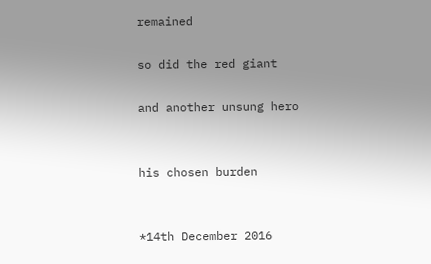remained

so did the red giant

and another unsung hero


his chosen burden


*14th December 2016